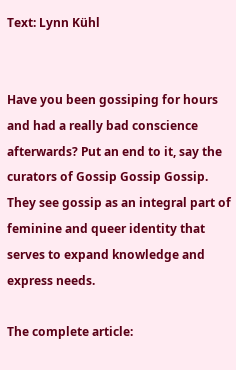Text: Lynn Kühl


Have you been gossiping for hours and had a really bad conscience afterwards? Put an end to it, say the curators of Gossip Gossip Gossip. They see gossip as an integral part of feminine and queer identity that serves to expand knowledge and express needs.

The complete article: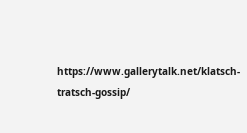https://www.gallerytalk.net/klatsch-tratsch-gossip/